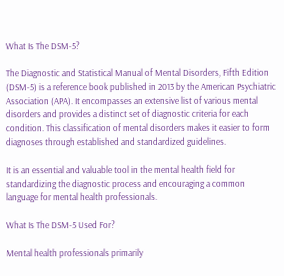What Is The DSM-5?

The Diagnostic and Statistical Manual of Mental Disorders, Fifth Edition (DSM-5) is a reference book published in 2013 by the American Psychiatric Association (APA). It encompasses an extensive list of various mental disorders and provides a distinct set of diagnostic criteria for each condition. This classification of mental disorders makes it easier to form diagnoses through established and standardized guidelines.

It is an essential and valuable tool in the mental health field for standardizing the diagnostic process and encouraging a common language for mental health professionals.

What Is The DSM-5 Used For?

Mental health professionals primarily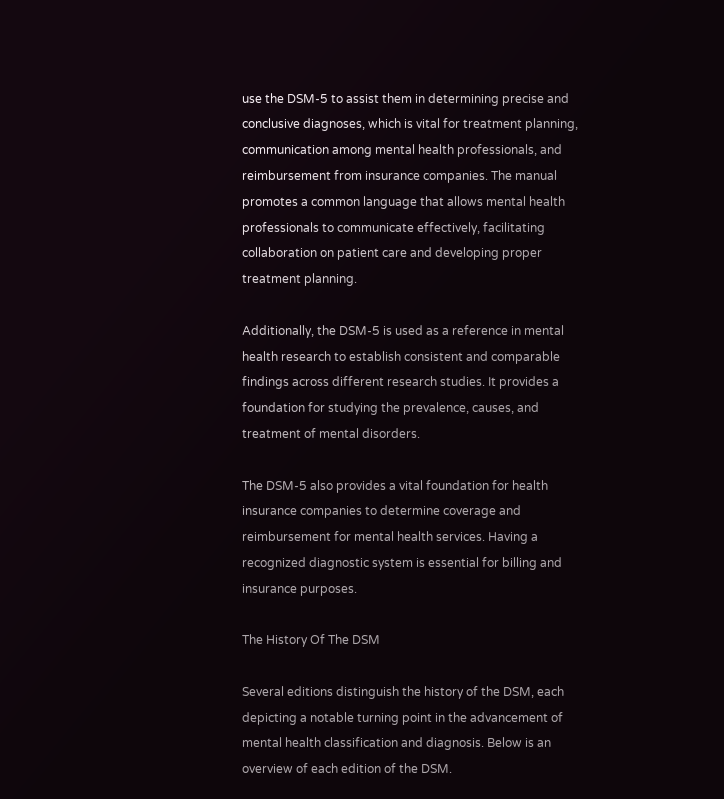use the DSM-5 to assist them in determining precise and conclusive diagnoses, which is vital for treatment planning, communication among mental health professionals, and reimbursement from insurance companies. The manual promotes a common language that allows mental health professionals to communicate effectively, facilitating collaboration on patient care and developing proper treatment planning.

Additionally, the DSM-5 is used as a reference in mental health research to establish consistent and comparable findings across different research studies. It provides a foundation for studying the prevalence, causes, and treatment of mental disorders.

The DSM-5 also provides a vital foundation for health insurance companies to determine coverage and reimbursement for mental health services. Having a recognized diagnostic system is essential for billing and insurance purposes.

The History Of The DSM

Several editions distinguish the history of the DSM, each depicting a notable turning point in the advancement of mental health classification and diagnosis. Below is an overview of each edition of the DSM.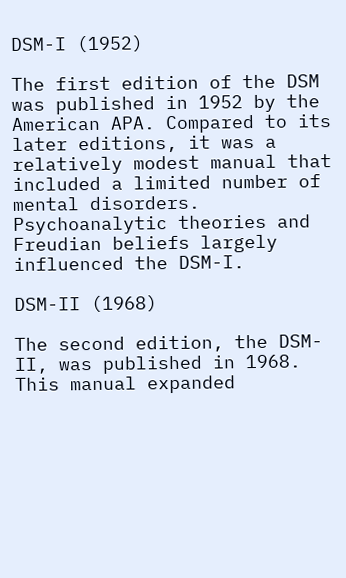DSM-I (1952)

The first edition of the DSM was published in 1952 by the American APA. Compared to its later editions, it was a relatively modest manual that included a limited number of mental disorders. Psychoanalytic theories and Freudian beliefs largely influenced the DSM-I.

DSM-II (1968)

The second edition, the DSM-II, was published in 1968. This manual expanded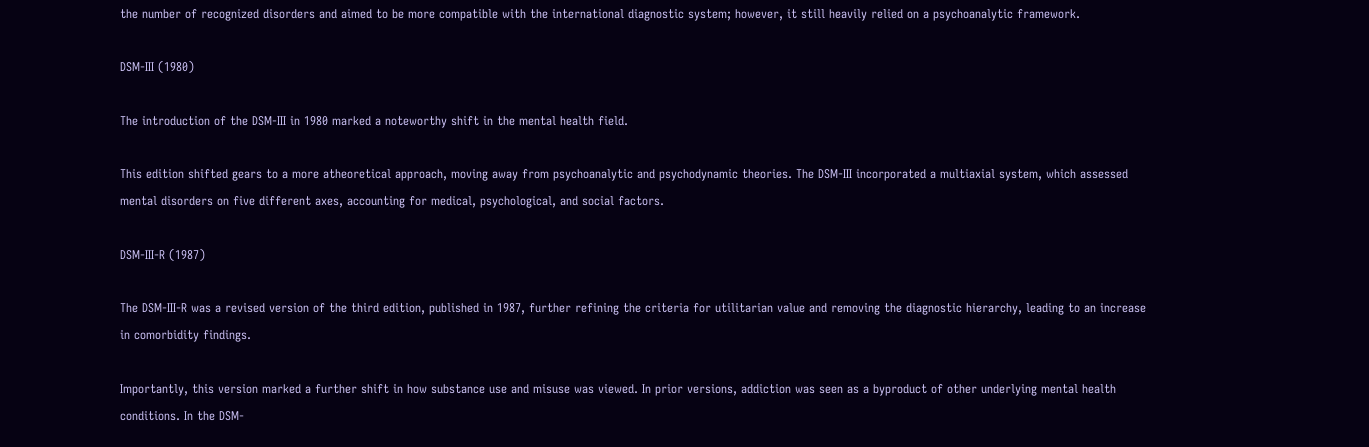the number of recognized disorders and aimed to be more compatible with the international diagnostic system; however, it still heavily relied on a psychoanalytic framework.

DSM-III (1980)

The introduction of the DSM-III in 1980 marked a noteworthy shift in the mental health field.

This edition shifted gears to a more atheoretical approach, moving away from psychoanalytic and psychodynamic theories. The DSM-III incorporated a multiaxial system, which assessed mental disorders on five different axes, accounting for medical, psychological, and social factors.

DSM-III-R (1987)

The DSM-III-R was a revised version of the third edition, published in 1987, further refining the criteria for utilitarian value and removing the diagnostic hierarchy, leading to an increase in comorbidity findings.

Importantly, this version marked a further shift in how substance use and misuse was viewed. In prior versions, addiction was seen as a byproduct of other underlying mental health conditions. In the DSM-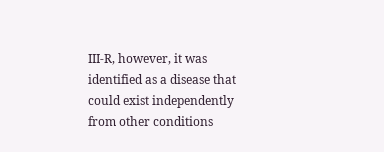III-R, however, it was identified as a disease that could exist independently from other conditions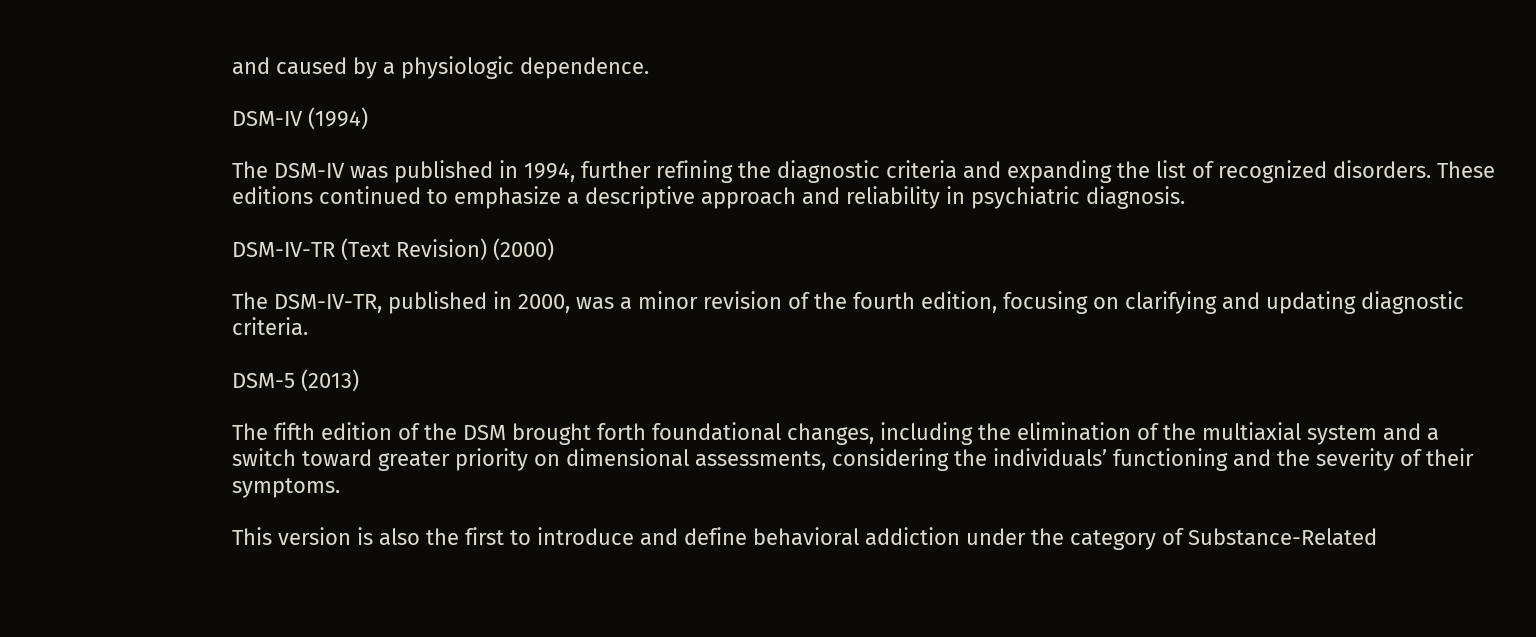and caused by a physiologic dependence.

DSM-IV (1994)

The DSM-IV was published in 1994, further refining the diagnostic criteria and expanding the list of recognized disorders. These editions continued to emphasize a descriptive approach and reliability in psychiatric diagnosis.

DSM-IV-TR (Text Revision) (2000)

The DSM-IV-TR, published in 2000, was a minor revision of the fourth edition, focusing on clarifying and updating diagnostic criteria.

DSM-5 (2013)

The fifth edition of the DSM brought forth foundational changes, including the elimination of the multiaxial system and a switch toward greater priority on dimensional assessments, considering the individuals’ functioning and the severity of their symptoms.

This version is also the first to introduce and define behavioral addiction under the category of Substance-Related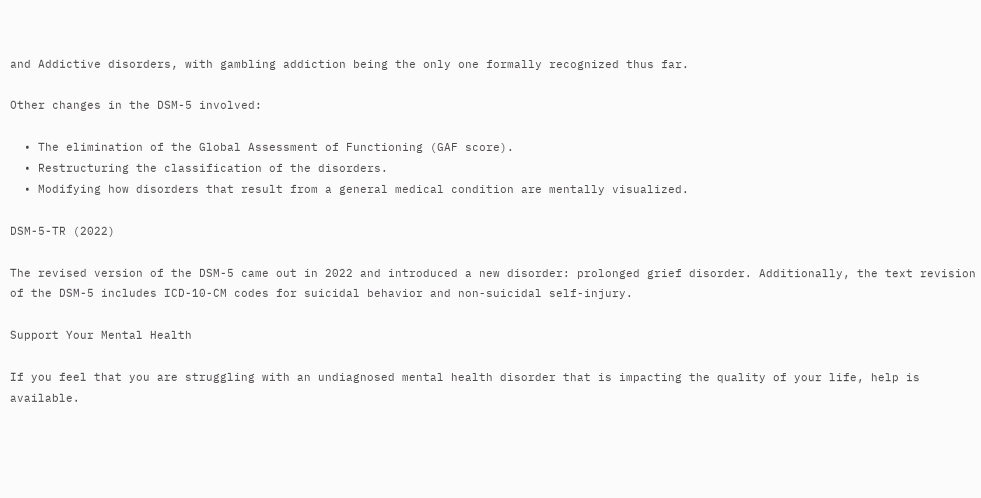and Addictive disorders, with gambling addiction being the only one formally recognized thus far.

Other changes in the DSM-5 involved:

  • The elimination of the Global Assessment of Functioning (GAF score).
  • Restructuring the classification of the disorders.
  • Modifying how disorders that result from a general medical condition are mentally visualized.

DSM-5-TR (2022)

The revised version of the DSM-5 came out in 2022 and introduced a new disorder: prolonged grief disorder. Additionally, the text revision of the DSM-5 includes ICD-10-CM codes for suicidal behavior and non-suicidal self-injury.

Support Your Mental Health

If you feel that you are struggling with an undiagnosed mental health disorder that is impacting the quality of your life, help is available.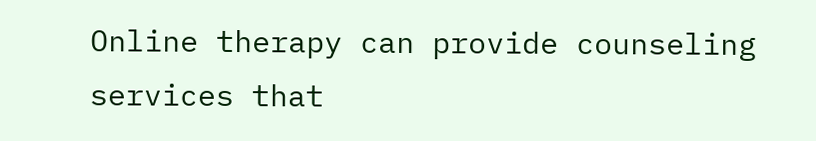Online therapy can provide counseling services that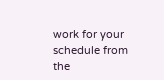work for your schedule from the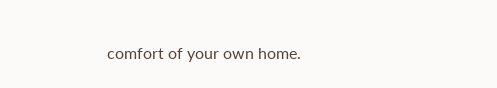comfort of your own home.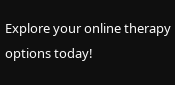Explore your online therapy options today!